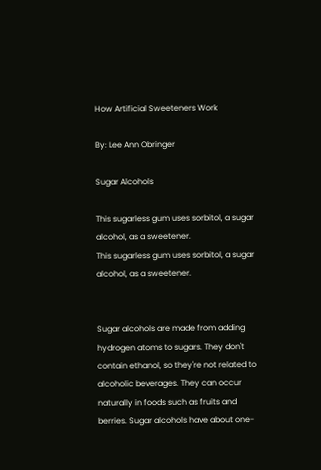How Artificial Sweeteners Work

By: Lee Ann Obringer

Sugar Alcohols

This sugarless gum uses sorbitol, a sugar alcohol, as a sweetener.
This sugarless gum uses sorbitol, a sugar alcohol, as a sweetener.


Sugar alcohols are made from adding hydrogen atoms to sugars. They don't contain ethanol, so they're not related to alcoholic beverages. They can occur naturally in foods such as fruits and berries. Sugar alcohols have about one-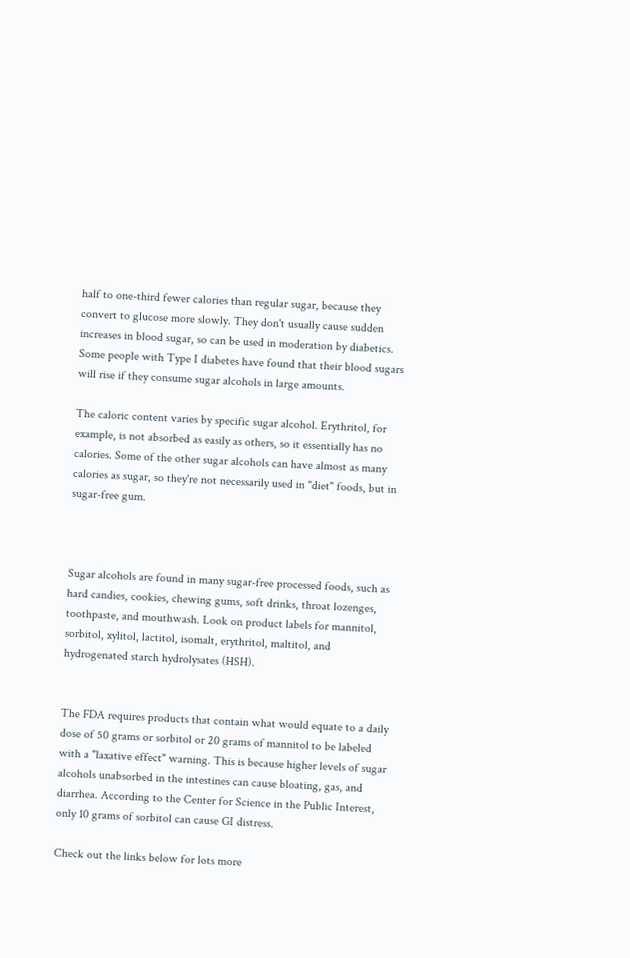half to one-third fewer calories than regular sugar, because they convert to glucose more slowly. They don't usually cause sudden increases in blood sugar, so can be used in moderation by diabetics. Some people with Type I diabetes have found that their blood sugars will rise if they consume sugar alcohols in large amounts.

The caloric content varies by specific sugar alcohol. Erythritol, for example, is not absorbed as easily as others, so it essentially has no calories. Some of the other sugar alcohols can have almost as many calories as sugar, so they're not necessarily used in "diet" foods, but in sugar-free gum.



Sugar alcohols are found in many sugar-free processed foods, such as hard candies, cookies, chewing gums, soft drinks, throat lozenges, toothpaste, and mouthwash. Look on product labels for mannitol, sorbitol, xylitol, lactitol, isomalt, erythritol, maltitol, and hydrogenated starch hydrolysates (HSH).


The FDA requires products that contain what would equate to a daily dose of 50 grams or sorbitol or 20 grams of mannitol to be labeled with a "laxative effect" warning. This is because higher levels of sugar alcohols unabsorbed in the intestines can cause bloating, gas, and diarrhea. According to the Center for Science in the Public Interest, only 10 grams of sorbitol can cause GI distress.

Check out the links below for lots more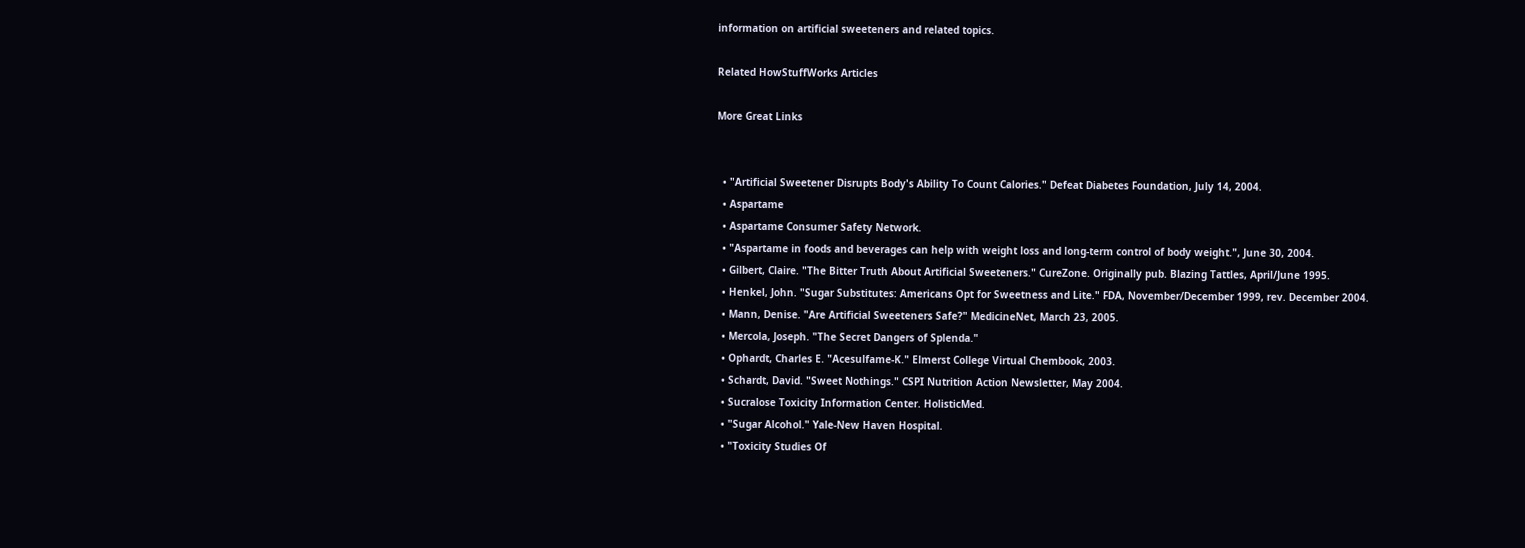information on artificial sweeteners and related topics.

Related HowStuffWorks Articles

More Great Links


  • "Artificial Sweetener Disrupts Body's Ability To Count Calories." Defeat Diabetes Foundation, July 14, 2004.
  • Aspartame
  • Aspartame Consumer Safety Network.
  • "Aspartame in foods and beverages can help with weight loss and long-term control of body weight.", June 30, 2004.
  • Gilbert, Claire. "The Bitter Truth About Artificial Sweeteners." CureZone. Originally pub. Blazing Tattles, April/June 1995.
  • Henkel, John. "Sugar Substitutes: Americans Opt for Sweetness and Lite." FDA, November/December 1999, rev. December 2004.
  • Mann, Denise. "Are Artificial Sweeteners Safe?" MedicineNet, March 23, 2005.
  • Mercola, Joseph. "The Secret Dangers of Splenda."
  • Ophardt, Charles E. "Acesulfame-K." Elmerst College Virtual Chembook, 2003.
  • Schardt, David. "Sweet Nothings." CSPI Nutrition Action Newsletter, May 2004.
  • Sucralose Toxicity Information Center. HolisticMed.
  • "Sugar Alcohol." Yale-New Haven Hospital.
  • "Toxicity Studies Of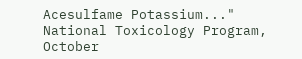Acesulfame Potassium..." National Toxicology Program, October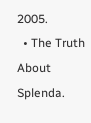2005.
  • The Truth About Splenda.